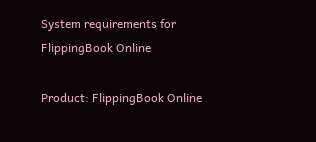System requirements for FlippingBook Online

Product: FlippingBook Online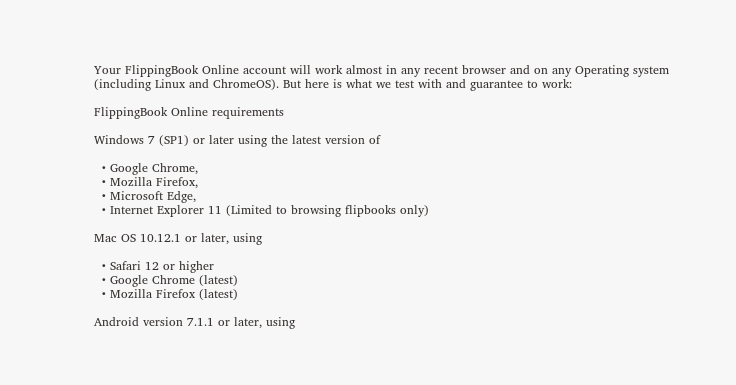Your FlippingBook Online account will work almost in any recent browser and on any Operating system (including Linux and ChromeOS). But here is what we test with and guarantee to work:

FlippingBook Online requirements

Windows 7 (SP1) or later using the latest version of

  • Google Chrome,
  • Mozilla Firefox,
  • Microsoft Edge,
  • Internet Explorer 11 (Limited to browsing flipbooks only)

Mac OS 10.12.1 or later, using

  • Safari 12 or higher
  • Google Chrome (latest)
  • Mozilla Firefox (latest)

Android version 7.1.1 or later, using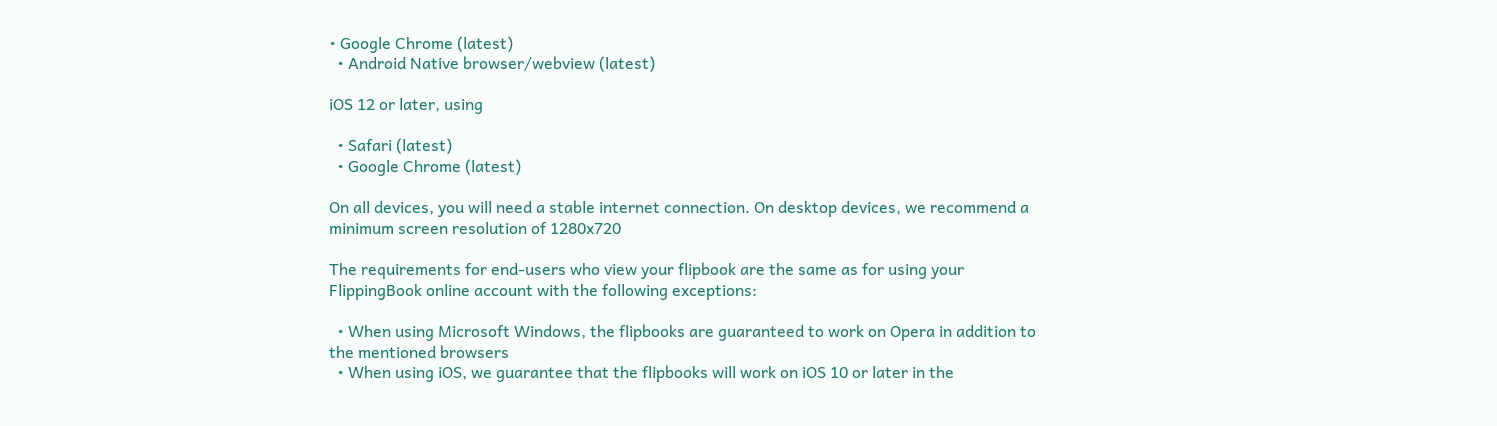• Google Chrome (latest)
  • Android Native browser/webview (latest)

iOS 12 or later, using

  • Safari (latest)
  • Google Chrome (latest)

On all devices, you will need a stable internet connection. On desktop devices, we recommend a minimum screen resolution of 1280x720

The requirements for end-users who view your flipbook are the same as for using your FlippingBook online account with the following exceptions:

  • When using Microsoft Windows, the flipbooks are guaranteed to work on Opera in addition to the mentioned browsers
  • When using iOS, we guarantee that the flipbooks will work on iOS 10 or later in the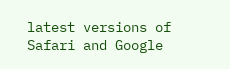latest versions of Safari and Google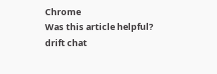Chrome
Was this article helpful?
drift chat